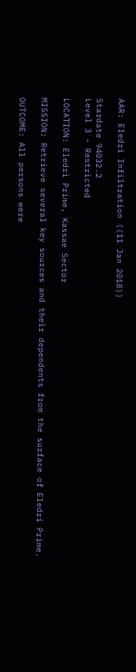AAR: Eledri Infiltration ((11 Jan 2018))

Stardate 94032.2
Level 3 - Restricted

LOCATION: Eledri Prime, Kassae Sector

MISSION: Retrieve several key sources and their dependents from the surface of Eledri Prime.

OUTCOME: All persons were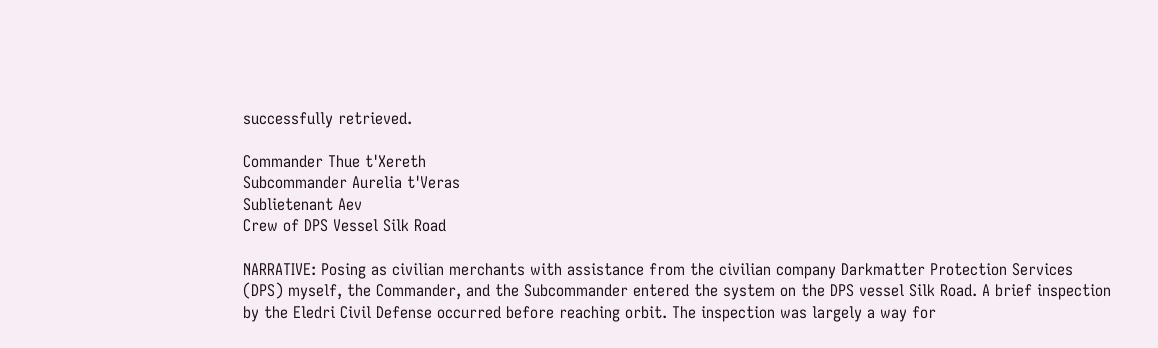successfully retrieved.

Commander Thue t'Xereth
Subcommander Aurelia t'Veras
Sublietenant Aev
Crew of DPS Vessel Silk Road

NARRATIVE: Posing as civilian merchants with assistance from the civilian company Darkmatter Protection Services (DPS) myself, the Commander, and the Subcommander entered the system on the DPS vessel Silk Road. A brief inspection by the Eledri Civil Defense occurred before reaching orbit. The inspection was largely a way for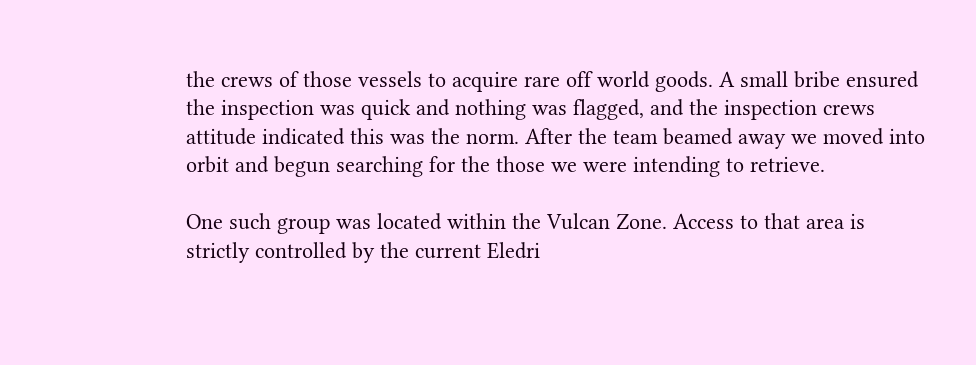the crews of those vessels to acquire rare off world goods. A small bribe ensured the inspection was quick and nothing was flagged, and the inspection crews attitude indicated this was the norm. After the team beamed away we moved into orbit and begun searching for the those we were intending to retrieve.

One such group was located within the Vulcan Zone. Access to that area is strictly controlled by the current Eledri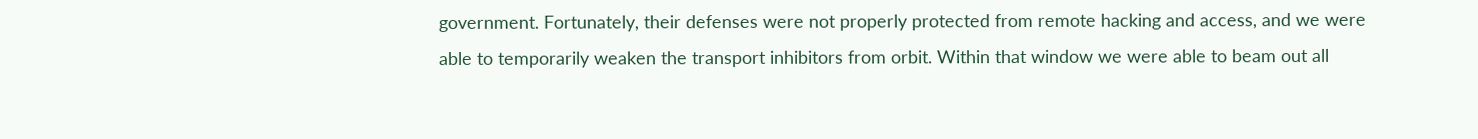government. Fortunately, their defenses were not properly protected from remote hacking and access, and we were able to temporarily weaken the transport inhibitors from orbit. Within that window we were able to beam out all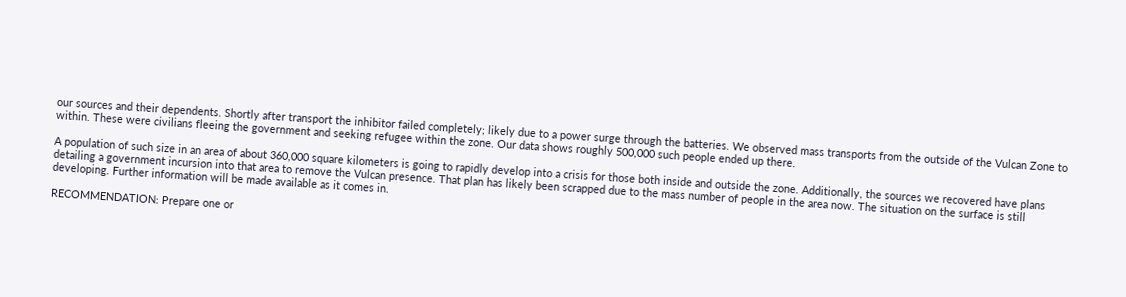our sources and their dependents. Shortly after transport the inhibitor failed completely; likely due to a power surge through the batteries. We observed mass transports from the outside of the Vulcan Zone to within. These were civilians fleeing the government and seeking refugee within the zone. Our data shows roughly 500,000 such people ended up there.

A population of such size in an area of about 360,000 square kilometers is going to rapidly develop into a crisis for those both inside and outside the zone. Additionally, the sources we recovered have plans detailing a government incursion into that area to remove the Vulcan presence. That plan has likely been scrapped due to the mass number of people in the area now. The situation on the surface is still developing. Further information will be made available as it comes in.

RECOMMENDATION: Prepare one or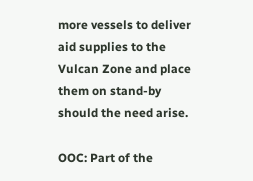more vessels to deliver aid supplies to the Vulcan Zone and place them on stand-by should the need arise.

OOC: Part of the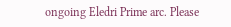ongoing Eledri Prime arc. Please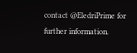contact @EledriPrime for further information.